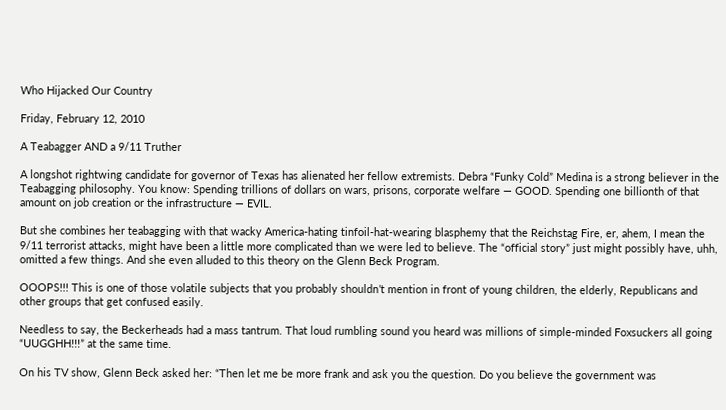Who Hijacked Our Country

Friday, February 12, 2010

A Teabagger AND a 9/11 Truther

A longshot rightwing candidate for governor of Texas has alienated her fellow extremists. Debra “Funky Cold” Medina is a strong believer in the Teabagging philosophy. You know: Spending trillions of dollars on wars, prisons, corporate welfare — GOOD. Spending one billionth of that amount on job creation or the infrastructure — EVIL.

But she combines her teabagging with that wacky America-hating tinfoil-hat-wearing blasphemy that the Reichstag Fire, er, ahem, I mean the 9/11 terrorist attacks, might have been a little more complicated than we were led to believe. The “official story” just might possibly have, uhh, omitted a few things. And she even alluded to this theory on the Glenn Beck Program.

OOOPS!!! This is one of those volatile subjects that you probably shouldn’t mention in front of young children, the elderly, Republicans and other groups that get confused easily.

Needless to say, the Beckerheads had a mass tantrum. That loud rumbling sound you heard was millions of simple-minded Foxsuckers all going “UUGGHH!!!” at the same time.

On his TV show, Glenn Beck asked her: “Then let me be more frank and ask you the question. Do you believe the government was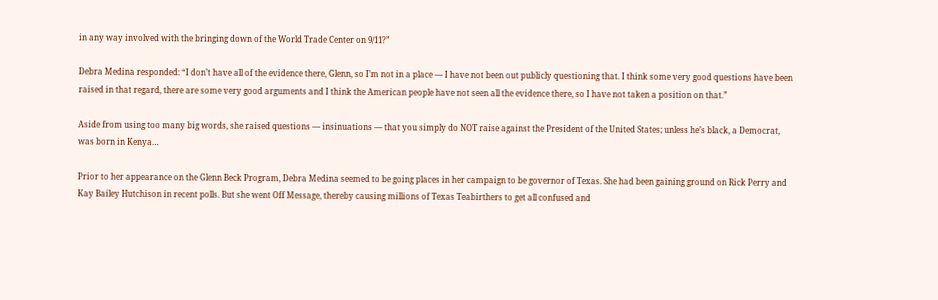in any way involved with the bringing down of the World Trade Center on 9/11?”

Debra Medina responded: “I don’t have all of the evidence there, Glenn, so I’m not in a place — I have not been out publicly questioning that. I think some very good questions have been raised in that regard, there are some very good arguments and I think the American people have not seen all the evidence there, so I have not taken a position on that.”

Aside from using too many big words, she raised questions — insinuations — that you simply do NOT raise against the President of the United States; unless he’s black, a Democrat, was born in Kenya…

Prior to her appearance on the Glenn Beck Program, Debra Medina seemed to be going places in her campaign to be governor of Texas. She had been gaining ground on Rick Perry and Kay Bailey Hutchison in recent polls. But she went Off Message, thereby causing millions of Texas Teabirthers to get all confused and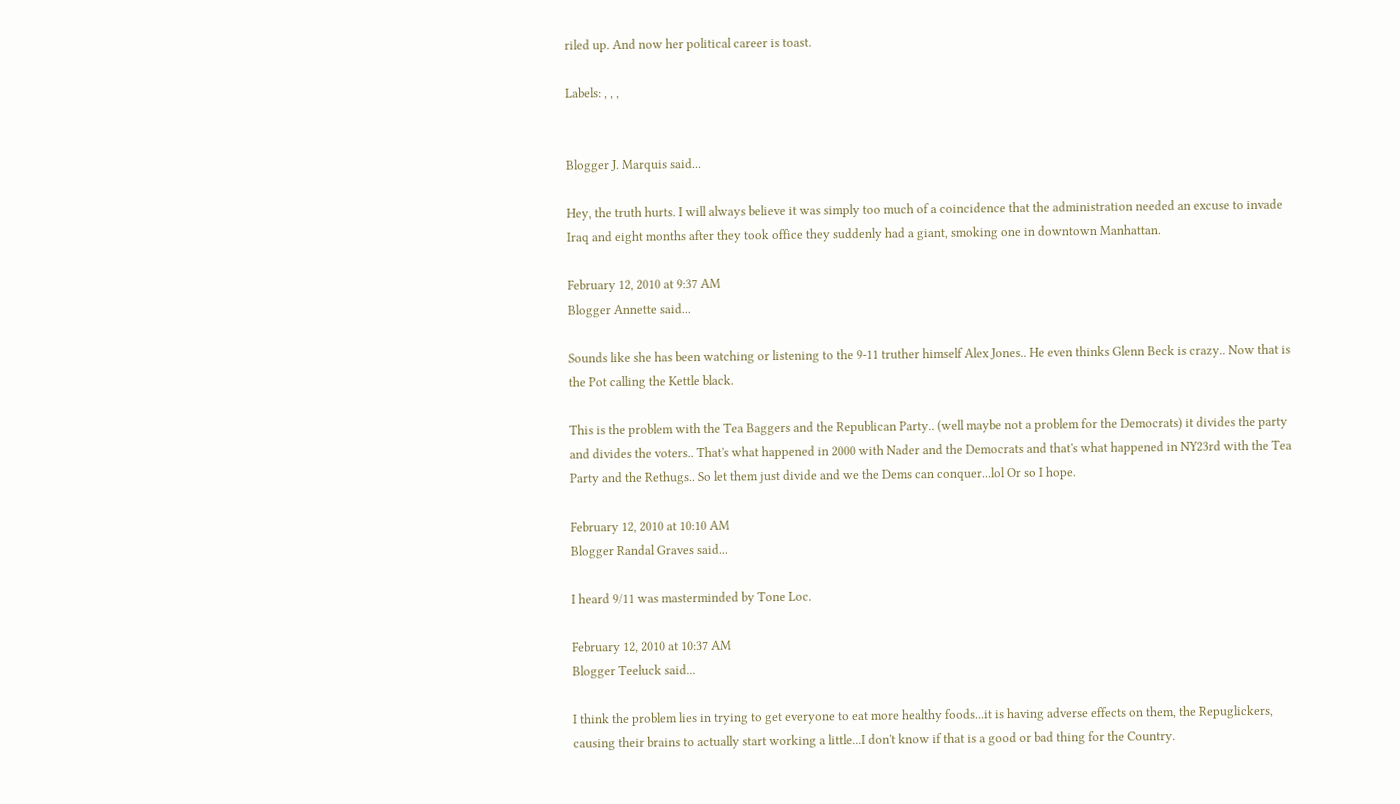riled up. And now her political career is toast.

Labels: , , ,


Blogger J. Marquis said...

Hey, the truth hurts. I will always believe it was simply too much of a coincidence that the administration needed an excuse to invade Iraq and eight months after they took office they suddenly had a giant, smoking one in downtown Manhattan.

February 12, 2010 at 9:37 AM
Blogger Annette said...

Sounds like she has been watching or listening to the 9-11 truther himself Alex Jones.. He even thinks Glenn Beck is crazy.. Now that is the Pot calling the Kettle black.

This is the problem with the Tea Baggers and the Republican Party.. (well maybe not a problem for the Democrats) it divides the party and divides the voters.. That's what happened in 2000 with Nader and the Democrats and that's what happened in NY23rd with the Tea Party and the Rethugs.. So let them just divide and we the Dems can conquer...lol Or so I hope.

February 12, 2010 at 10:10 AM
Blogger Randal Graves said...

I heard 9/11 was masterminded by Tone Loc.

February 12, 2010 at 10:37 AM
Blogger Teeluck said...

I think the problem lies in trying to get everyone to eat more healthy foods...it is having adverse effects on them, the Repuglickers, causing their brains to actually start working a little...I don't know if that is a good or bad thing for the Country.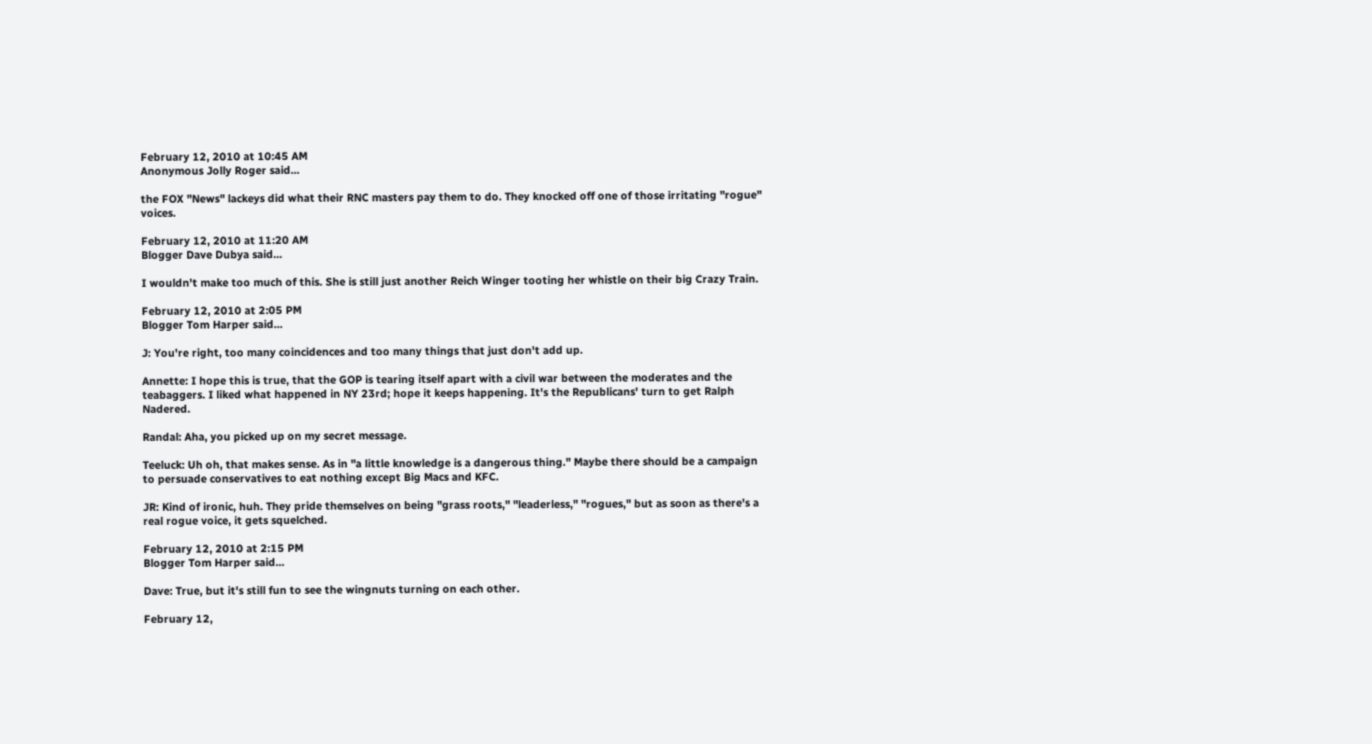February 12, 2010 at 10:45 AM
Anonymous Jolly Roger said...

the FOX "News" lackeys did what their RNC masters pay them to do. They knocked off one of those irritating "rogue" voices.

February 12, 2010 at 11:20 AM
Blogger Dave Dubya said...

I wouldn't make too much of this. She is still just another Reich Winger tooting her whistle on their big Crazy Train.

February 12, 2010 at 2:05 PM
Blogger Tom Harper said...

J: You're right, too many coincidences and too many things that just don't add up.

Annette: I hope this is true, that the GOP is tearing itself apart with a civil war between the moderates and the teabaggers. I liked what happened in NY 23rd; hope it keeps happening. It's the Republicans' turn to get Ralph Nadered.

Randal: Aha, you picked up on my secret message.

Teeluck: Uh oh, that makes sense. As in "a little knowledge is a dangerous thing." Maybe there should be a campaign to persuade conservatives to eat nothing except Big Macs and KFC.

JR: Kind of ironic, huh. They pride themselves on being "grass roots," "leaderless," "rogues," but as soon as there's a real rogue voice, it gets squelched.

February 12, 2010 at 2:15 PM
Blogger Tom Harper said...

Dave: True, but it's still fun to see the wingnuts turning on each other.

February 12,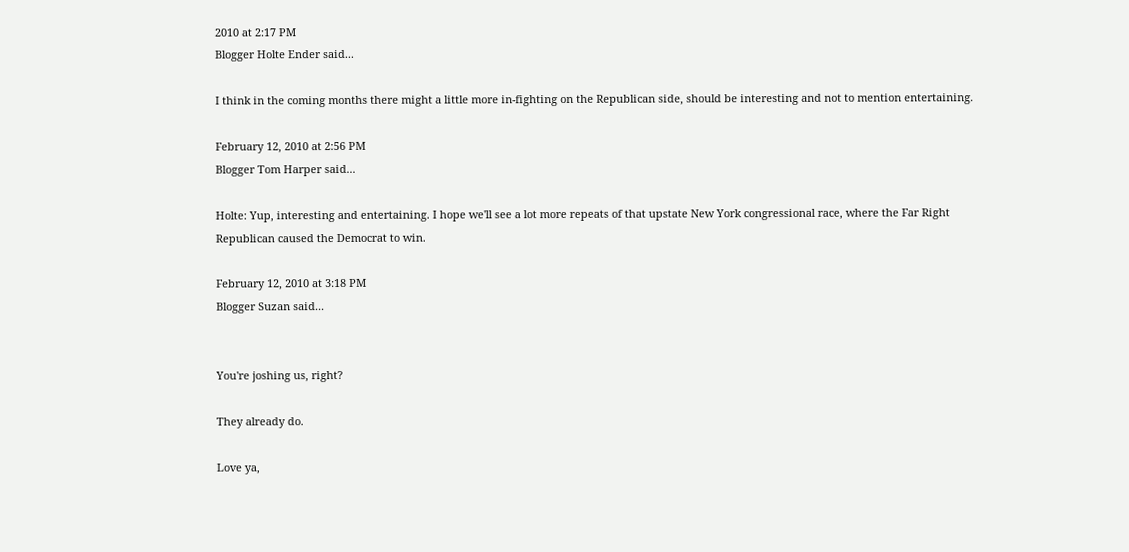2010 at 2:17 PM
Blogger Holte Ender said...

I think in the coming months there might a little more in-fighting on the Republican side, should be interesting and not to mention entertaining.

February 12, 2010 at 2:56 PM
Blogger Tom Harper said...

Holte: Yup, interesting and entertaining. I hope we'll see a lot more repeats of that upstate New York congressional race, where the Far Right Republican caused the Democrat to win.

February 12, 2010 at 3:18 PM
Blogger Suzan said...


You're joshing us, right?

They already do.

Love ya,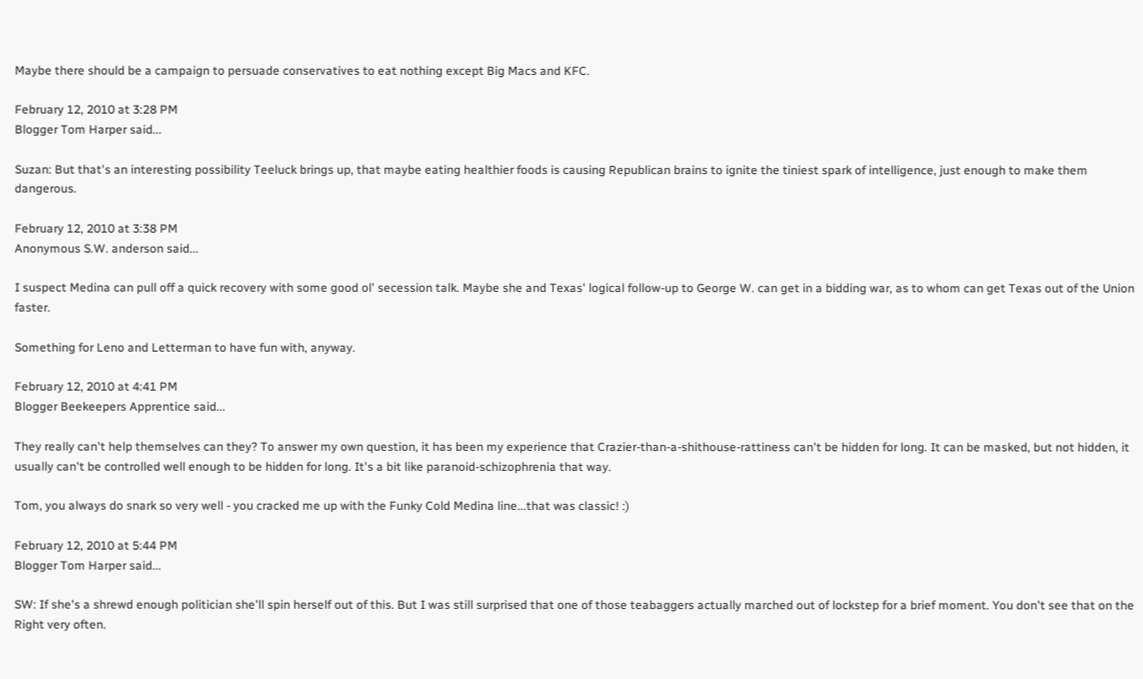Maybe there should be a campaign to persuade conservatives to eat nothing except Big Macs and KFC.

February 12, 2010 at 3:28 PM
Blogger Tom Harper said...

Suzan: But that's an interesting possibility Teeluck brings up, that maybe eating healthier foods is causing Republican brains to ignite the tiniest spark of intelligence, just enough to make them dangerous.

February 12, 2010 at 3:38 PM
Anonymous S.W. anderson said...

I suspect Medina can pull off a quick recovery with some good ol' secession talk. Maybe she and Texas' logical follow-up to George W. can get in a bidding war, as to whom can get Texas out of the Union faster.

Something for Leno and Letterman to have fun with, anyway.

February 12, 2010 at 4:41 PM
Blogger Beekeepers Apprentice said...

They really can't help themselves can they? To answer my own question, it has been my experience that Crazier-than-a-shithouse-rattiness can't be hidden for long. It can be masked, but not hidden, it usually can't be controlled well enough to be hidden for long. It's a bit like paranoid-schizophrenia that way.

Tom, you always do snark so very well - you cracked me up with the Funky Cold Medina line...that was classic! :)

February 12, 2010 at 5:44 PM
Blogger Tom Harper said...

SW: If she's a shrewd enough politician she'll spin herself out of this. But I was still surprised that one of those teabaggers actually marched out of lockstep for a brief moment. You don't see that on the Right very often.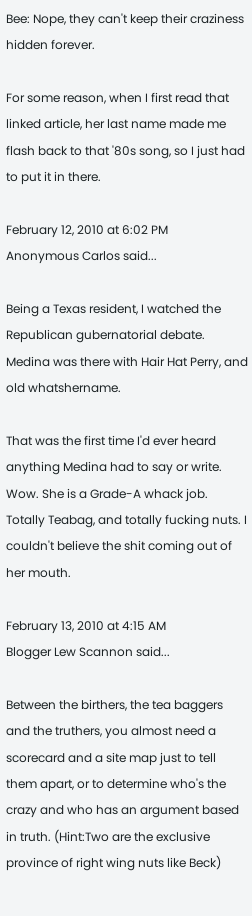Bee: Nope, they can't keep their craziness hidden forever.

For some reason, when I first read that linked article, her last name made me flash back to that '80s song, so I just had to put it in there.

February 12, 2010 at 6:02 PM
Anonymous Carlos said...

Being a Texas resident, I watched the Republican gubernatorial debate. Medina was there with Hair Hat Perry, and old whatshername.

That was the first time I'd ever heard anything Medina had to say or write. Wow. She is a Grade-A whack job. Totally Teabag, and totally fucking nuts. I couldn't believe the shit coming out of her mouth.

February 13, 2010 at 4:15 AM
Blogger Lew Scannon said...

Between the birthers, the tea baggers and the truthers, you almost need a scorecard and a site map just to tell them apart, or to determine who's the crazy and who has an argument based in truth. (Hint:Two are the exclusive province of right wing nuts like Beck)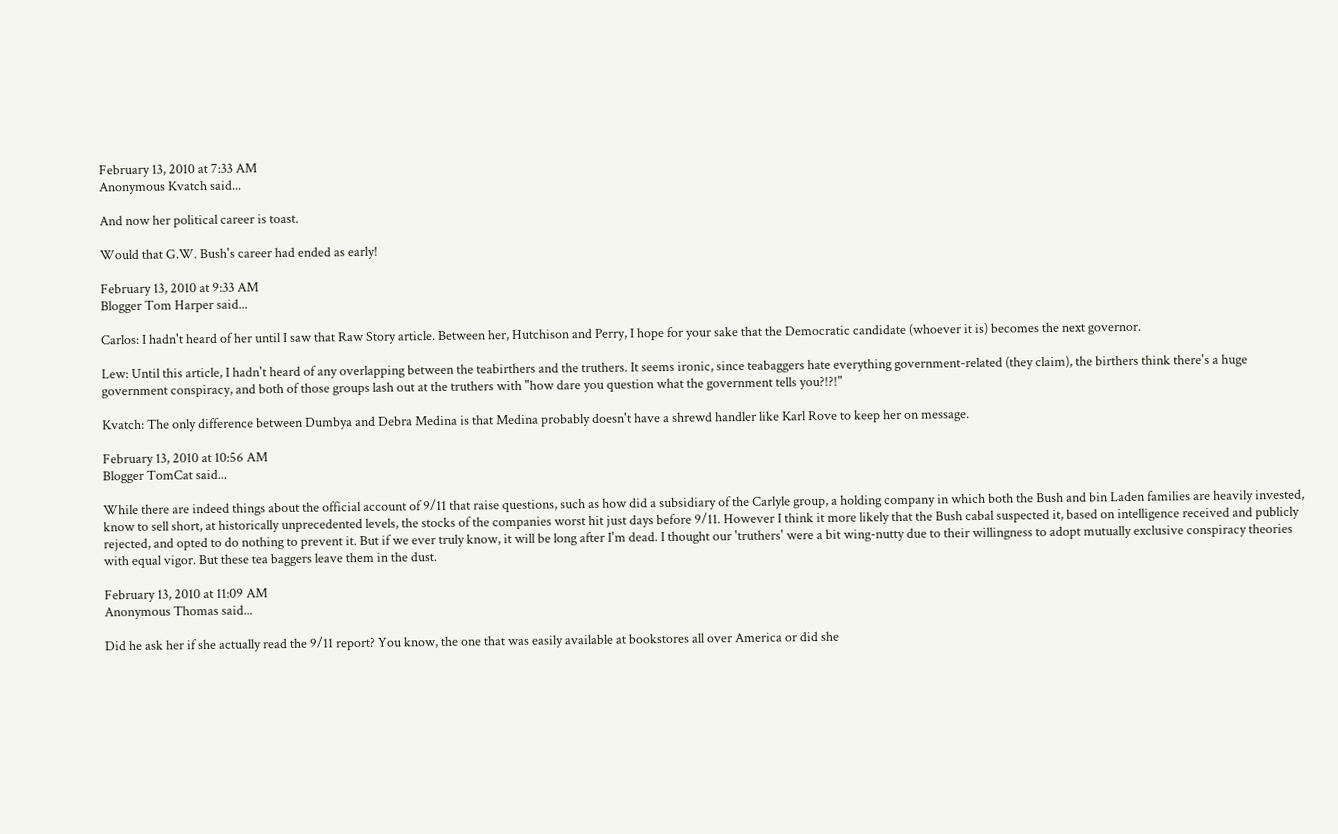February 13, 2010 at 7:33 AM
Anonymous Kvatch said...

And now her political career is toast.

Would that G.W. Bush's career had ended as early!

February 13, 2010 at 9:33 AM
Blogger Tom Harper said...

Carlos: I hadn't heard of her until I saw that Raw Story article. Between her, Hutchison and Perry, I hope for your sake that the Democratic candidate (whoever it is) becomes the next governor.

Lew: Until this article, I hadn't heard of any overlapping between the teabirthers and the truthers. It seems ironic, since teabaggers hate everything government-related (they claim), the birthers think there's a huge government conspiracy, and both of those groups lash out at the truthers with "how dare you question what the government tells you?!?!"

Kvatch: The only difference between Dumbya and Debra Medina is that Medina probably doesn't have a shrewd handler like Karl Rove to keep her on message.

February 13, 2010 at 10:56 AM
Blogger TomCat said...

While there are indeed things about the official account of 9/11 that raise questions, such as how did a subsidiary of the Carlyle group, a holding company in which both the Bush and bin Laden families are heavily invested, know to sell short, at historically unprecedented levels, the stocks of the companies worst hit just days before 9/11. However I think it more likely that the Bush cabal suspected it, based on intelligence received and publicly rejected, and opted to do nothing to prevent it. But if we ever truly know, it will be long after I'm dead. I thought our 'truthers' were a bit wing-nutty due to their willingness to adopt mutually exclusive conspiracy theories with equal vigor. But these tea baggers leave them in the dust.

February 13, 2010 at 11:09 AM
Anonymous Thomas said...

Did he ask her if she actually read the 9/11 report? You know, the one that was easily available at bookstores all over America or did she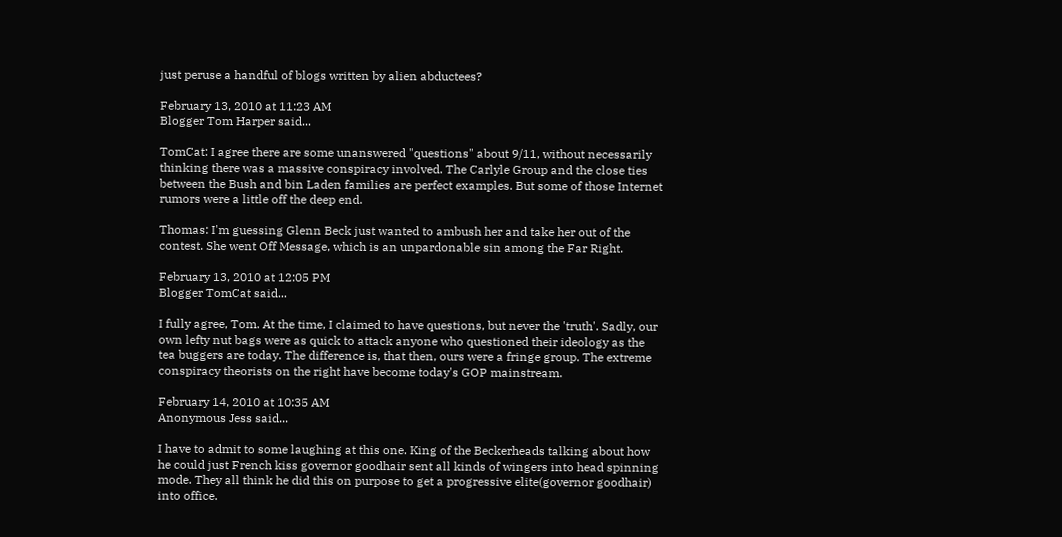just peruse a handful of blogs written by alien abductees?

February 13, 2010 at 11:23 AM
Blogger Tom Harper said...

TomCat: I agree there are some unanswered "questions" about 9/11, without necessarily thinking there was a massive conspiracy involved. The Carlyle Group and the close ties between the Bush and bin Laden families are perfect examples. But some of those Internet rumors were a little off the deep end.

Thomas: I'm guessing Glenn Beck just wanted to ambush her and take her out of the contest. She went Off Message, which is an unpardonable sin among the Far Right.

February 13, 2010 at 12:05 PM
Blogger TomCat said...

I fully agree, Tom. At the time, I claimed to have questions, but never the 'truth'. Sadly, our own lefty nut bags were as quick to attack anyone who questioned their ideology as the tea buggers are today. The difference is, that then, ours were a fringe group. The extreme conspiracy theorists on the right have become today's GOP mainstream.

February 14, 2010 at 10:35 AM
Anonymous Jess said...

I have to admit to some laughing at this one. King of the Beckerheads talking about how he could just French kiss governor goodhair sent all kinds of wingers into head spinning mode. They all think he did this on purpose to get a progressive elite(governor goodhair) into office.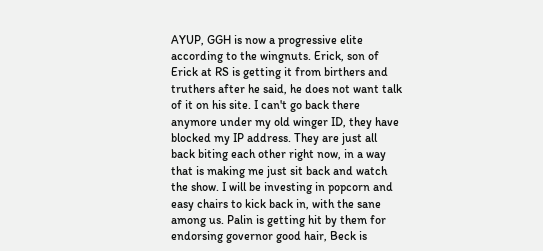AYUP, GGH is now a progressive elite according to the wingnuts. Erick, son of Erick at RS is getting it from birthers and truthers after he said, he does not want talk of it on his site. I can't go back there anymore under my old winger ID, they have blocked my IP address. They are just all back biting each other right now, in a way that is making me just sit back and watch the show. I will be investing in popcorn and easy chairs to kick back in, with the sane among us. Palin is getting hit by them for endorsing governor good hair, Beck is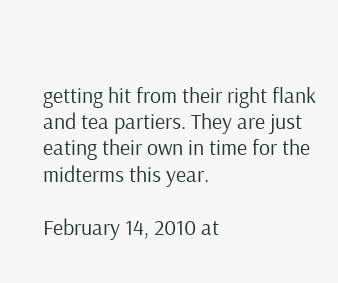getting hit from their right flank and tea partiers. They are just eating their own in time for the midterms this year.

February 14, 2010 at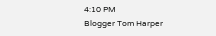4:10 PM
Blogger Tom Harper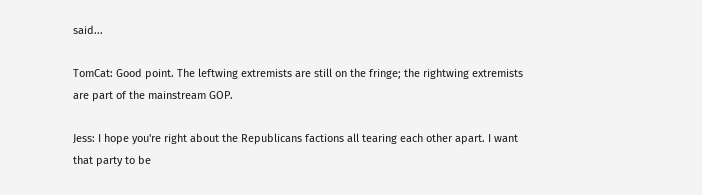said...

TomCat: Good point. The leftwing extremists are still on the fringe; the rightwing extremists are part of the mainstream GOP.

Jess: I hope you're right about the Republicans factions all tearing each other apart. I want that party to be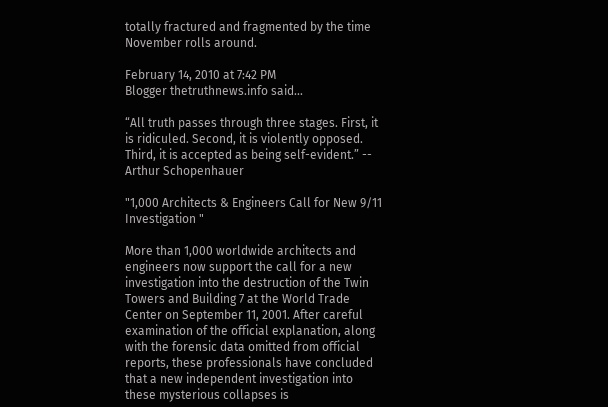totally fractured and fragmented by the time November rolls around.

February 14, 2010 at 7:42 PM
Blogger thetruthnews.info said...

“All truth passes through three stages. First, it is ridiculed. Second, it is violently opposed. Third, it is accepted as being self-evident.” -- Arthur Schopenhauer

"1,000 Architects & Engineers Call for New 9/11 Investigation "

More than 1,000 worldwide architects and engineers now support the call for a new investigation into the destruction of the Twin Towers and Building 7 at the World Trade Center on September 11, 2001. After careful examination of the official explanation, along with the forensic data omitted from official reports, these professionals have concluded that a new independent investigation into these mysterious collapses is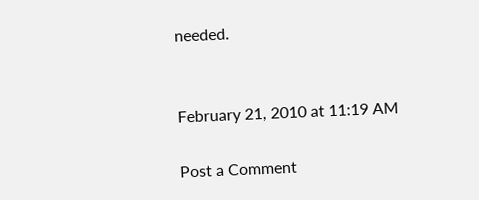needed.


February 21, 2010 at 11:19 AM

Post a Comment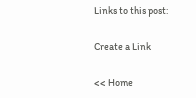Links to this post:

Create a Link

<< Home